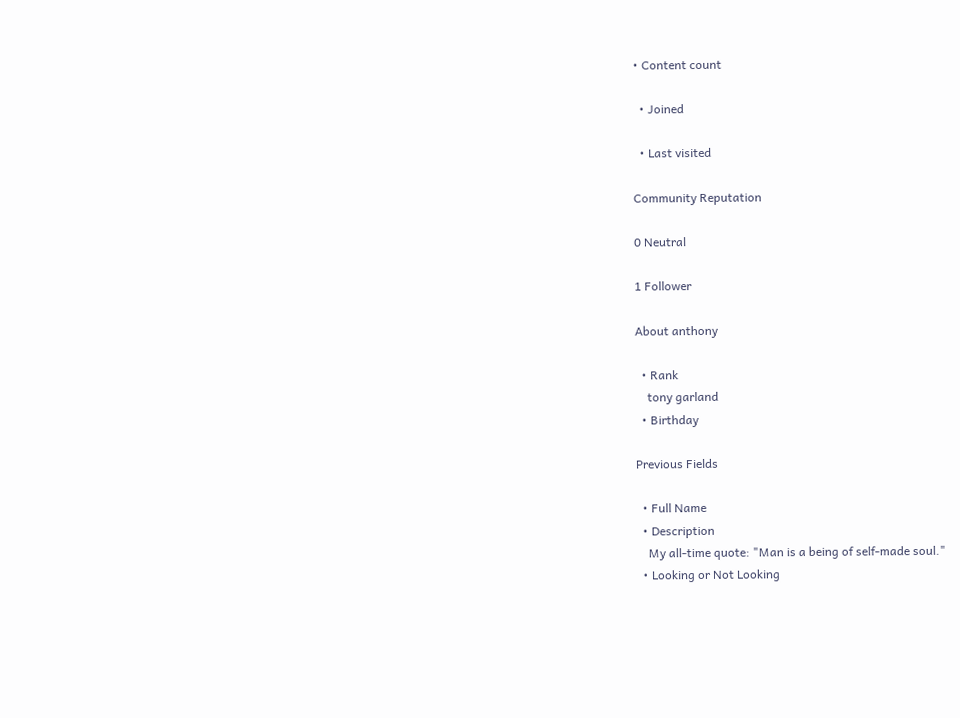• Content count

  • Joined

  • Last visited

Community Reputation

0 Neutral

1 Follower

About anthony

  • Rank
    tony garland
  • Birthday

Previous Fields

  • Full Name
  • Description
    My all-time quote: "Man is a being of self-made soul."
  • Looking or Not Looking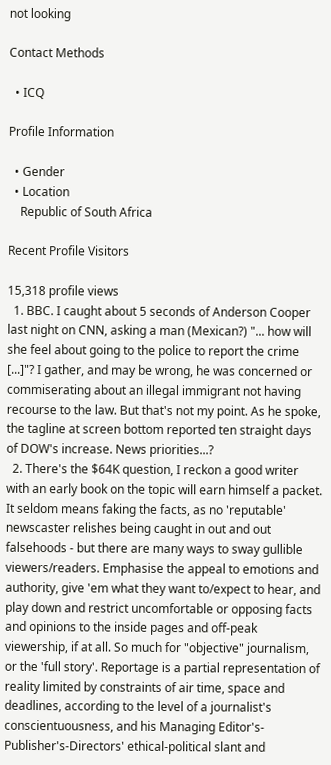not looking

Contact Methods

  • ICQ

Profile Information

  • Gender
  • Location
    Republic of South Africa

Recent Profile Visitors

15,318 profile views
  1. BBC. I caught about 5 seconds of Anderson Cooper last night on CNN, asking a man (Mexican?) "... how will she feel about going to the police to report the crime [...]"? I gather, and may be wrong, he was concerned or commiserating about an illegal immigrant not having recourse to the law. But that's not my point. As he spoke, the tagline at screen bottom reported ten straight days of DOW's increase. News priorities...?
  2. There's the $64K question, I reckon a good writer with an early book on the topic will earn himself a packet. It seldom means faking the facts, as no 'reputable' newscaster relishes being caught in out and out falsehoods - but there are many ways to sway gullible viewers/readers. Emphasise the appeal to emotions and authority, give 'em what they want to/expect to hear, and play down and restrict uncomfortable or opposing facts and opinions to the inside pages and off-peak viewership, if at all. So much for "objective" journalism, or the 'full story'. Reportage is a partial representation of reality limited by constraints of air time, space and deadlines, according to the level of a journalist's conscientuousness, and his Managing Editor's-Publisher's-Directors' ethical-political slant and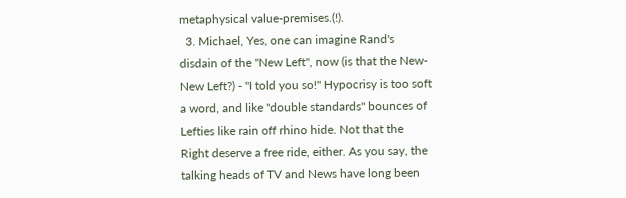metaphysical value-premises.(!).
  3. Michael, Yes, one can imagine Rand's disdain of the "New Left", now (is that the New-New Left?) - "I told you so!" Hypocrisy is too soft a word, and like "double standards" bounces of Lefties like rain off rhino hide. Not that the Right deserve a free ride, either. As you say, the talking heads of TV and News have long been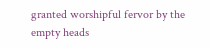granted worshipful fervor by the empty heads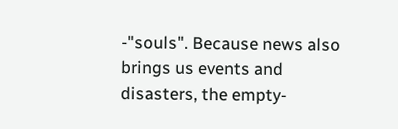-"souls". Because news also brings us events and disasters, the empty-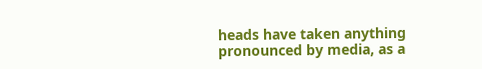heads have taken anything pronounced by media, as a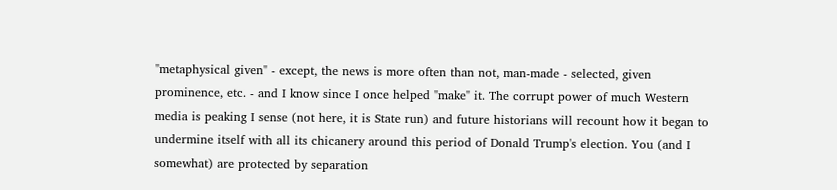"metaphysical given" - except, the news is more often than not, man-made - selected, given prominence, etc. - and I know since I once helped "make" it. The corrupt power of much Western media is peaking I sense (not here, it is State run) and future historians will recount how it began to undermine itself with all its chicanery around this period of Donald Trump's election. You (and I somewhat) are protected by separation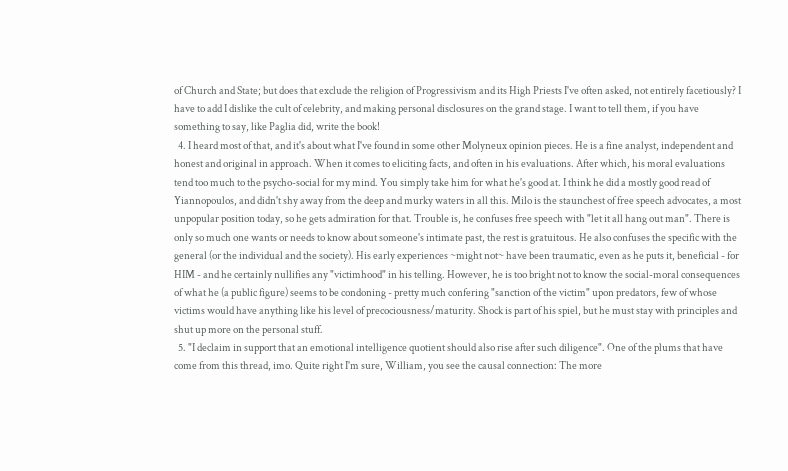of Church and State; but does that exclude the religion of Progressivism and its High Priests I've often asked, not entirely facetiously? I have to add I dislike the cult of celebrity, and making personal disclosures on the grand stage. I want to tell them, if you have something to say, like Paglia did, write the book!
  4. I heard most of that, and it's about what I've found in some other Molyneux opinion pieces. He is a fine analyst, independent and honest and original in approach. When it comes to eliciting facts, and often in his evaluations. After which, his moral evaluations tend too much to the psycho-social for my mind. You simply take him for what he's good at. I think he did a mostly good read of Yiannopoulos, and didn't shy away from the deep and murky waters in all this. Milo is the staunchest of free speech advocates, a most unpopular position today, so he gets admiration for that. Trouble is, he confuses free speech with "let it all hang out man". There is only so much one wants or needs to know about someone's intimate past, the rest is gratuitous. He also confuses the specific with the general (or the individual and the society). His early experiences ~might not~ have been traumatic, even as he puts it, beneficial - for HIM - and he certainly nullifies any "victimhood" in his telling. However, he is too bright not to know the social-moral consequences of what he (a public figure) seems to be condoning - pretty much confering "sanction of the victim" upon predators, few of whose victims would have anything like his level of precociousness/maturity. Shock is part of his spiel, but he must stay with principles and shut up more on the personal stuff.
  5. "I declaim in support that an emotional intelligence quotient should also rise after such diligence". One of the plums that have come from this thread, imo. Quite right I'm sure, William, you see the causal connection: The more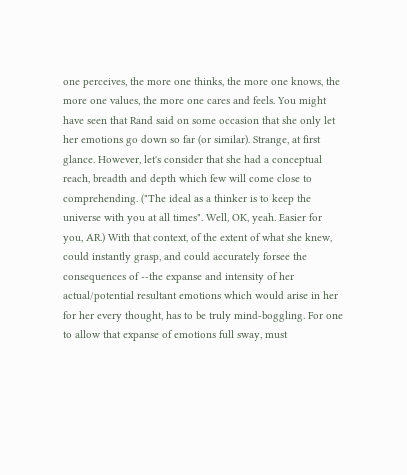one perceives, the more one thinks, the more one knows, the more one values, the more one cares and feels. You might have seen that Rand said on some occasion that she only let her emotions go down so far (or similar). Strange, at first glance. However, let's consider that she had a conceptual reach, breadth and depth which few will come close to comprehending. ("The ideal as a thinker is to keep the universe with you at all times". Well, OK, yeah. Easier for you, AR.) With that context, of the extent of what she knew, could instantly grasp, and could accurately forsee the consequences of --the expanse and intensity of her actual/potential resultant emotions which would arise in her for her every thought, has to be truly mind-boggling. For one to allow that expanse of emotions full sway, must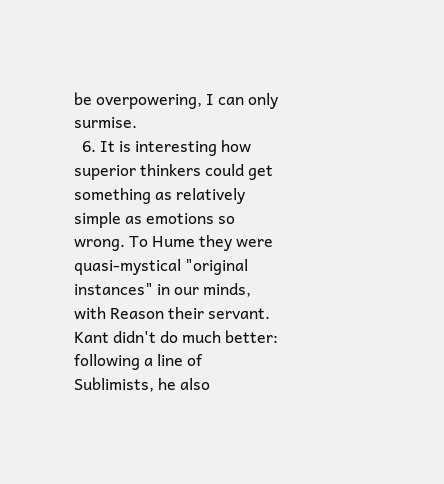be overpowering, I can only surmise.
  6. It is interesting how superior thinkers could get something as relatively simple as emotions so wrong. To Hume they were quasi-mystical "original instances" in our minds, with Reason their servant. Kant didn't do much better: following a line of Sublimists, he also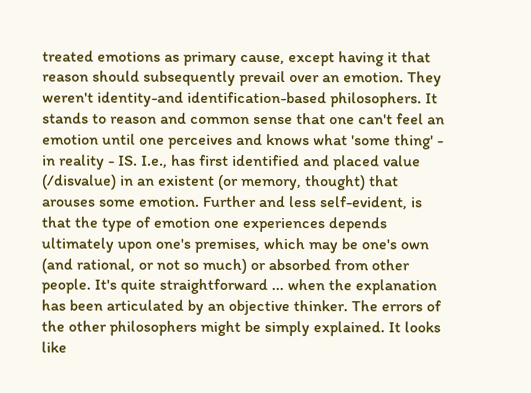treated emotions as primary cause, except having it that reason should subsequently prevail over an emotion. They weren't identity-and identification-based philosophers. It stands to reason and common sense that one can't feel an emotion until one perceives and knows what 'some thing' - in reality - IS. I.e., has first identified and placed value (/disvalue) in an existent (or memory, thought) that arouses some emotion. Further and less self-evident, is that the type of emotion one experiences depends ultimately upon one's premises, which may be one's own (and rational, or not so much) or absorbed from other people. It's quite straightforward ... when the explanation has been articulated by an objective thinker. The errors of the other philosophers might be simply explained. It looks like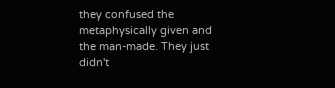they confused the metaphysically given and the man-made. They just didn't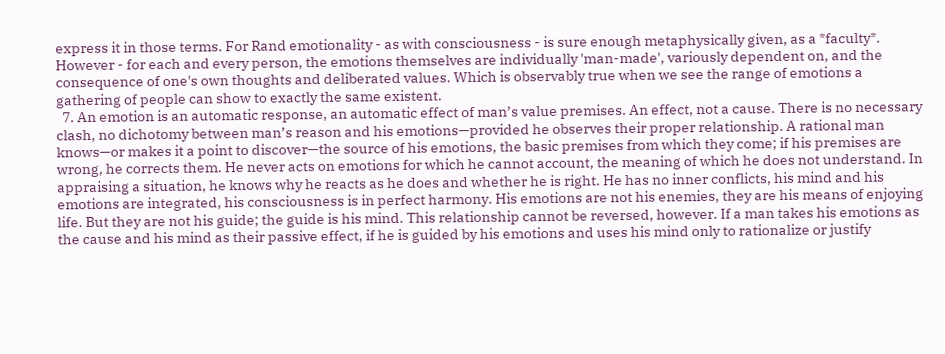express it in those terms. For Rand emotionality - as with consciousness - is sure enough metaphysically given, as a *faculty*. However - for each and every person, the emotions themselves are individually 'man-made', variously dependent on, and the consequence of one's own thoughts and deliberated values. Which is observably true when we see the range of emotions a gathering of people can show to exactly the same existent.
  7. An emotion is an automatic response, an automatic effect of man’s value premises. An effect, not a cause. There is no necessary clash, no dichotomy between man’s reason and his emotions—provided he observes their proper relationship. A rational man knows—or makes it a point to discover—the source of his emotions, the basic premises from which they come; if his premises are wrong, he corrects them. He never acts on emotions for which he cannot account, the meaning of which he does not understand. In appraising a situation, he knows why he reacts as he does and whether he is right. He has no inner conflicts, his mind and his emotions are integrated, his consciousness is in perfect harmony. His emotions are not his enemies, they are his means of enjoying life. But they are not his guide; the guide is his mind. This relationship cannot be reversed, however. If a man takes his emotions as the cause and his mind as their passive effect, if he is guided by his emotions and uses his mind only to rationalize or justify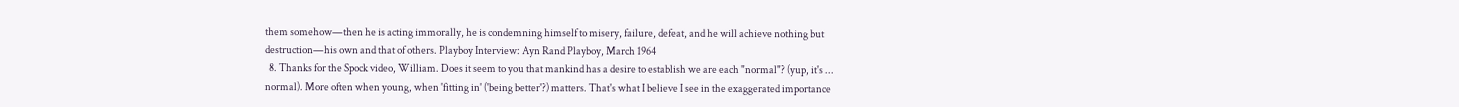them somehow—then he is acting immorally, he is condemning himself to misery, failure, defeat, and he will achieve nothing but destruction—his own and that of others. Playboy Interview: Ayn Rand Playboy, March 1964
  8. Thanks for the Spock video, William. Does it seem to you that mankind has a desire to establish we are each "normal"? (yup, it's ... normal). More often when young, when 'fitting in' ('being better'?) matters. That's what I believe I see in the exaggerated importance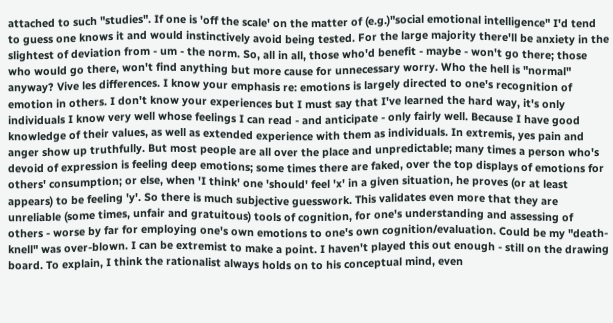attached to such "studies". If one is 'off the scale' on the matter of (e.g.)"social emotional intelligence" I'd tend to guess one knows it and would instinctively avoid being tested. For the large majority there'll be anxiety in the slightest of deviation from - um - the norm. So, all in all, those who'd benefit - maybe - won't go there; those who would go there, won't find anything but more cause for unnecessary worry. Who the hell is "normal" anyway? Vive les differences. I know your emphasis re: emotions is largely directed to one's recognition of emotion in others. I don't know your experiences but I must say that I've learned the hard way, it's only individuals I know very well whose feelings I can read - and anticipate - only fairly well. Because I have good knowledge of their values, as well as extended experience with them as individuals. In extremis, yes pain and anger show up truthfully. But most people are all over the place and unpredictable; many times a person who's devoid of expression is feeling deep emotions; some times there are faked, over the top displays of emotions for others' consumption; or else, when 'I think' one 'should' feel 'x' in a given situation, he proves (or at least appears) to be feeling 'y'. So there is much subjective guesswork. This validates even more that they are unreliable (some times, unfair and gratuitous) tools of cognition, for one's understanding and assessing of others - worse by far for employing one's own emotions to one's own cognition/evaluation. Could be my "death-knell" was over-blown. I can be extremist to make a point. I haven't played this out enough - still on the drawing board. To explain, I think the rationalist always holds on to his conceptual mind, even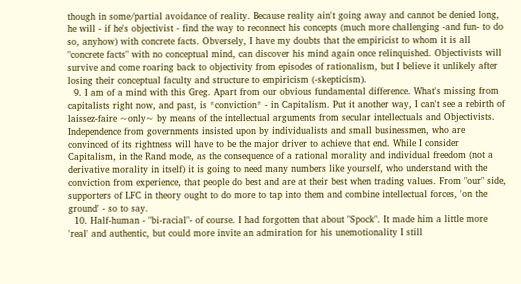though in some/partial avoidance of reality. Because reality ain't going away and cannot be denied long, he will - if he's objectivist - find the way to reconnect his concepts (much more challenging -and fun- to do so, anyhow) with concrete facts. Obversely, I have my doubts that the empiricist to whom it is all "concrete facts" with no conceptual mind, can discover his mind again once relinquished. Objectivists will survive and come roaring back to objectivity from episodes of rationalism, but I believe it unlikely after losing their conceptual faculty and structure to empiricism (-skepticism).
  9. I am of a mind with this Greg. Apart from our obvious fundamental difference. What's missing from capitalists right now, and past, is *conviction* - in Capitalism. Put it another way, I can't see a rebirth of laissez-faire ~only~ by means of the intellectual arguments from secular intellectuals and Objectivists. Independence from governments insisted upon by individualists and small businessmen, who are convinced of its rightness will have to be the major driver to achieve that end. While I consider Capitalism, in the Rand mode, as the consequence of a rational morality and individual freedom (not a derivative morality in itself) it is going to need many numbers like yourself, who understand with the conviction from experience, that people do best and are at their best when trading values. From "our" side, supporters of LFC in theory ought to do more to tap into them and combine intellectual forces, 'on the ground' - so to say.
  10. Half-human - "bi-racial"- of course. I had forgotten that about "Spock". It made him a little more 'real' and authentic, but could more invite an admiration for his unemotionality I still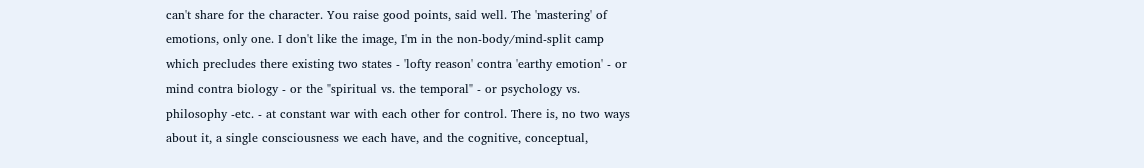can't share for the character. You raise good points, said well. The 'mastering' of emotions, only one. I don't like the image, I'm in the non-body/mind-split camp which precludes there existing two states - 'lofty reason' contra 'earthy emotion' - or mind contra biology - or the "spiritual vs. the temporal" - or psychology vs. philosophy -etc. - at constant war with each other for control. There is, no two ways about it, a single consciousness we each have, and the cognitive, conceptual,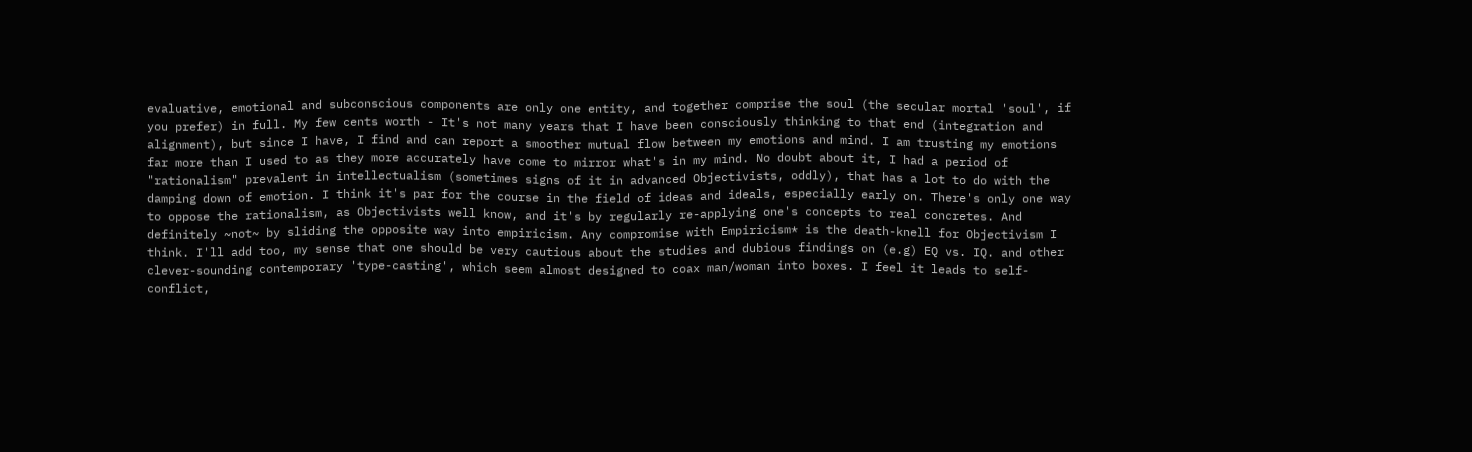evaluative, emotional and subconscious components are only one entity, and together comprise the soul (the secular mortal 'soul', if you prefer) in full. My few cents worth - It's not many years that I have been consciously thinking to that end (integration and alignment), but since I have, I find and can report a smoother mutual flow between my emotions and mind. I am trusting my emotions far more than I used to as they more accurately have come to mirror what's in my mind. No doubt about it, I had a period of "rationalism" prevalent in intellectualism (sometimes signs of it in advanced Objectivists, oddly), that has a lot to do with the damping down of emotion. I think it's par for the course in the field of ideas and ideals, especially early on. There's only one way to oppose the rationalism, as Objectivists well know, and it's by regularly re-applying one's concepts to real concretes. And definitely ~not~ by sliding the opposite way into empiricism. Any compromise with Empiricism* is the death-knell for Objectivism I think. I'll add too, my sense that one should be very cautious about the studies and dubious findings on (e.g) EQ vs. IQ. and other clever-sounding contemporary 'type-casting', which seem almost designed to coax man/woman into boxes. I feel it leads to self-conflict,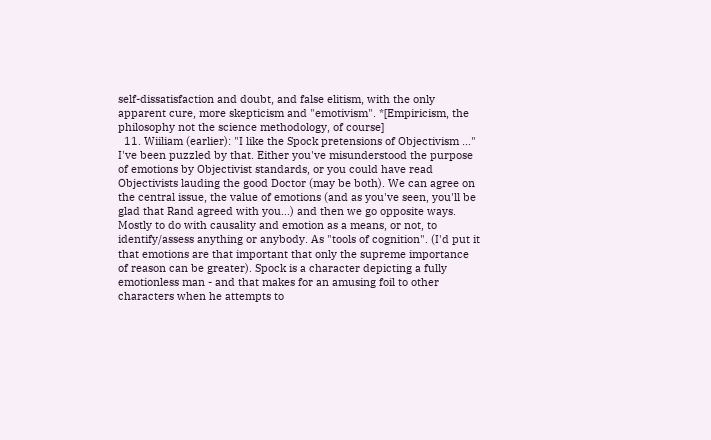self-dissatisfaction and doubt, and false elitism, with the only apparent cure, more skepticism and "emotivism". *[Empiricism, the philosophy not the science methodology, of course]
  11. Wiiliam (earlier): "I like the Spock pretensions of Objectivism ..." I've been puzzled by that. Either you've misunderstood the purpose of emotions by Objectivist standards, or you could have read Objectivists lauding the good Doctor (may be both). We can agree on the central issue, the value of emotions (and as you've seen, you'll be glad that Rand agreed with you...) and then we go opposite ways. Mostly to do with causality and emotion as a means, or not, to identify/assess anything or anybody. As "tools of cognition". (I'd put it that emotions are that important that only the supreme importance of reason can be greater). Spock is a character depicting a fully emotionless man - and that makes for an amusing foil to other characters when he attempts to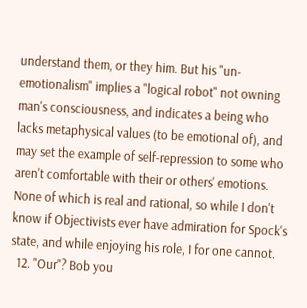understand them, or they him. But his "un-emotionalism" implies a "logical robot" not owning man's consciousness, and indicates a being who lacks metaphysical values (to be emotional of), and may set the example of self-repression to some who aren't comfortable with their or others' emotions. None of which is real and rational, so while I don't know if Objectivists ever have admiration for Spock's state, and while enjoying his role, I for one cannot.
  12. "Our"? Bob you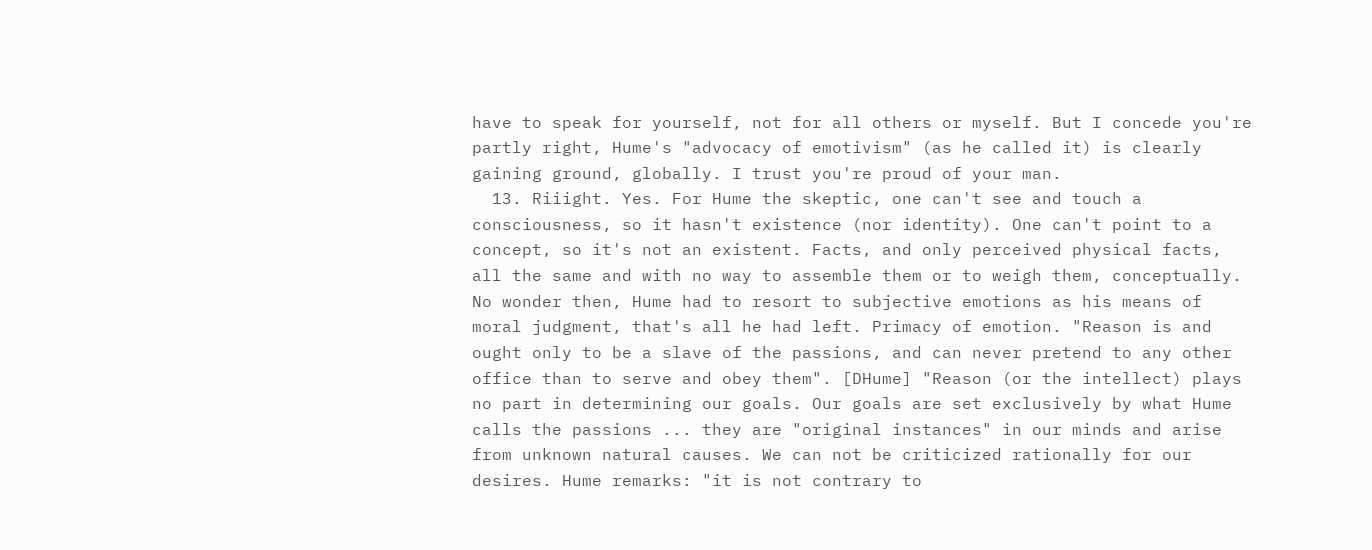have to speak for yourself, not for all others or myself. But I concede you're partly right, Hume's "advocacy of emotivism" (as he called it) is clearly gaining ground, globally. I trust you're proud of your man.
  13. Riiight. Yes. For Hume the skeptic, one can't see and touch a consciousness, so it hasn't existence (nor identity). One can't point to a concept, so it's not an existent. Facts, and only perceived physical facts, all the same and with no way to assemble them or to weigh them, conceptually. No wonder then, Hume had to resort to subjective emotions as his means of moral judgment, that's all he had left. Primacy of emotion. "Reason is and ought only to be a slave of the passions, and can never pretend to any other office than to serve and obey them". [DHume] "Reason (or the intellect) plays no part in determining our goals. Our goals are set exclusively by what Hume calls the passions ... they are "original instances" in our minds and arise from unknown natural causes. We can not be criticized rationally for our desires. Hume remarks: "it is not contrary to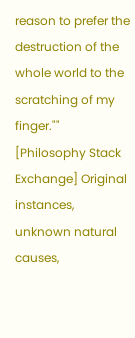reason to prefer the destruction of the whole world to the scratching of my finger."" [Philosophy Stack Exchange] Original instances, unknown natural causes,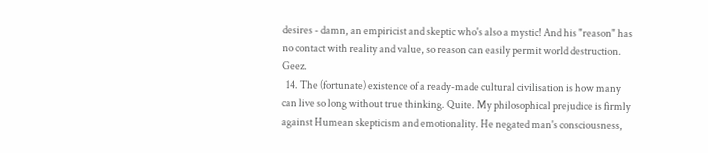desires - damn, an empiricist and skeptic who's also a mystic! And his "reason" has no contact with reality and value, so reason can easily permit world destruction. Geez.
  14. The (fortunate) existence of a ready-made cultural civilisation is how many can live so long without true thinking. Quite. My philosophical prejudice is firmly against Humean skepticism and emotionality. He negated man's consciousness,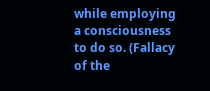while employing a consciousness to do so. (Fallacy of the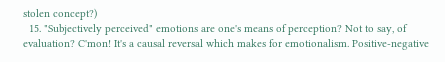stolen concept?)
  15. "Subjectively perceived" emotions are one's means of perception? Not to say, of evaluation? C'mon! It's a causal reversal which makes for emotionalism. Positive-negative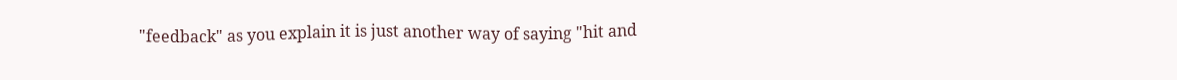"feedback" as you explain it is just another way of saying "hit and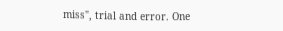miss", trial and error. One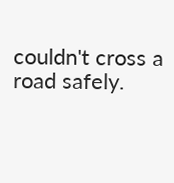couldn't cross a road safely.